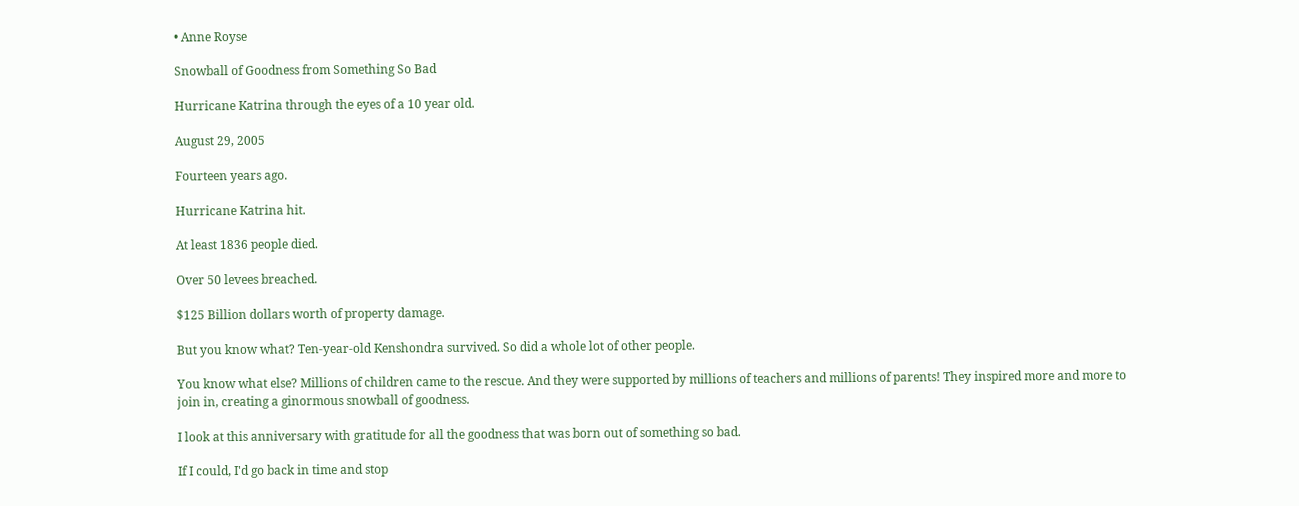• Anne Royse

Snowball of Goodness from Something So Bad

Hurricane Katrina through the eyes of a 10 year old.

August 29, 2005

Fourteen years ago.

Hurricane Katrina hit.

At least 1836 people died.

Over 50 levees breached.

$125 Billion dollars worth of property damage.

But you know what? Ten-year-old Kenshondra survived. So did a whole lot of other people.

You know what else? Millions of children came to the rescue. And they were supported by millions of teachers and millions of parents! They inspired more and more to join in, creating a ginormous snowball of goodness.

I look at this anniversary with gratitude for all the goodness that was born out of something so bad.

If I could, I'd go back in time and stop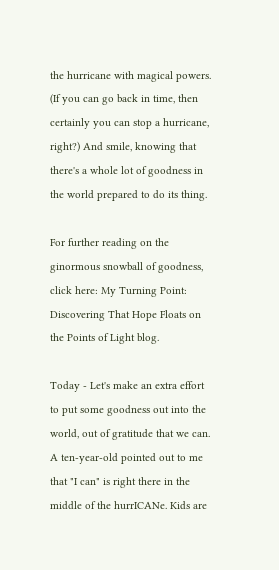the hurricane with magical powers. (If you can go back in time, then certainly you can stop a hurricane, right?) And smile, knowing that there's a whole lot of goodness in the world prepared to do its thing.

For further reading on the ginormous snowball of goodness, click here: My Turning Point: Discovering That Hope Floats on the Points of Light blog.

Today - Let's make an extra effort to put some goodness out into the world, out of gratitude that we can. A ten-year-old pointed out to me that "I can" is right there in the middle of the hurrICANe. Kids are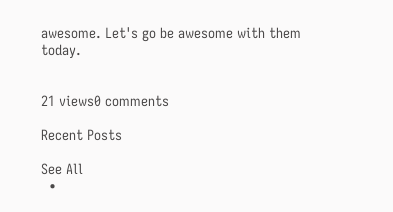awesome. Let's go be awesome with them today.


21 views0 comments

Recent Posts

See All
  •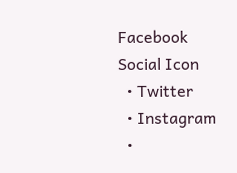Facebook Social Icon
  • Twitter
  • Instagram
  •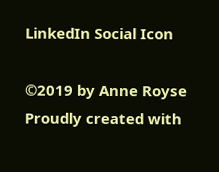LinkedIn Social Icon

©2019 by Anne Royse Proudly created with